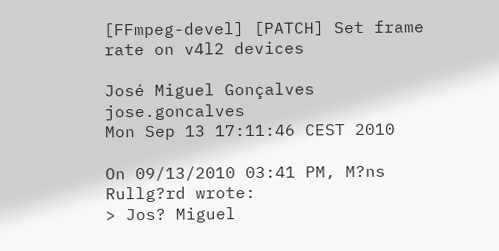[FFmpeg-devel] [PATCH] Set frame rate on v4l2 devices

José Miguel Gonçalves jose.goncalves
Mon Sep 13 17:11:46 CEST 2010

On 09/13/2010 03:41 PM, M?ns Rullg?rd wrote:
> Jos? Miguel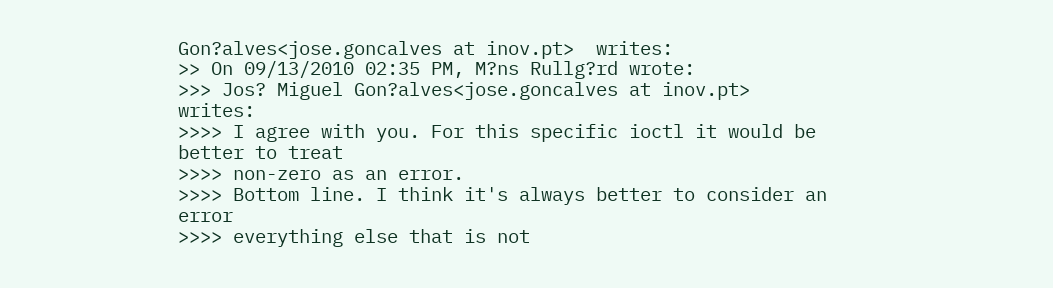Gon?alves<jose.goncalves at inov.pt>  writes:
>> On 09/13/2010 02:35 PM, M?ns Rullg?rd wrote:
>>> Jos? Miguel Gon?alves<jose.goncalves at inov.pt>   writes:
>>>> I agree with you. For this specific ioctl it would be better to treat
>>>> non-zero as an error.
>>>> Bottom line. I think it's always better to consider an error
>>>> everything else that is not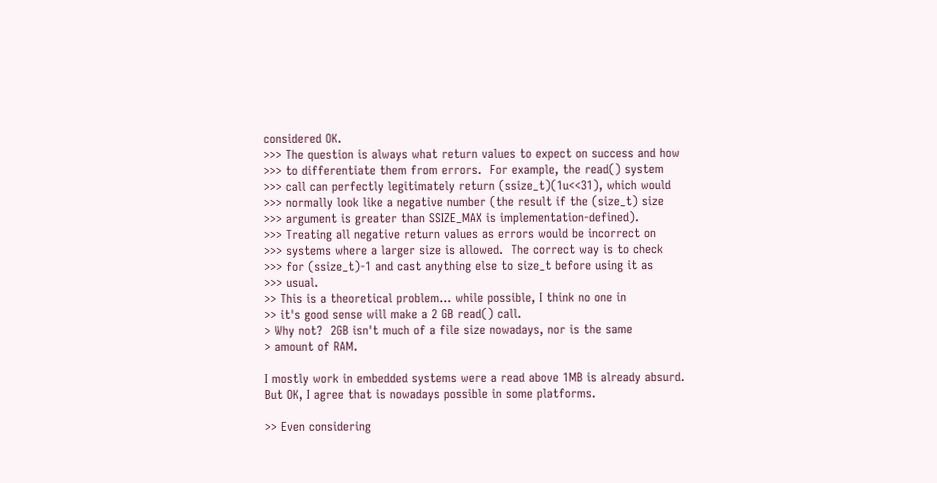considered OK.
>>> The question is always what return values to expect on success and how
>>> to differentiate them from errors.  For example, the read() system
>>> call can perfectly legitimately return (ssize_t)(1u<<31), which would
>>> normally look like a negative number (the result if the (size_t) size
>>> argument is greater than SSIZE_MAX is implementation-defined).
>>> Treating all negative return values as errors would be incorrect on
>>> systems where a larger size is allowed.  The correct way is to check
>>> for (ssize_t)-1 and cast anything else to size_t before using it as
>>> usual.
>> This is a theoretical problem... while possible, I think no one in
>> it's good sense will make a 2 GB read() call.
> Why not?  2GB isn't much of a file size nowadays, nor is the same
> amount of RAM.

I mostly work in embedded systems were a read above 1MB is already absurd.
But OK, I agree that is nowadays possible in some platforms.

>> Even considering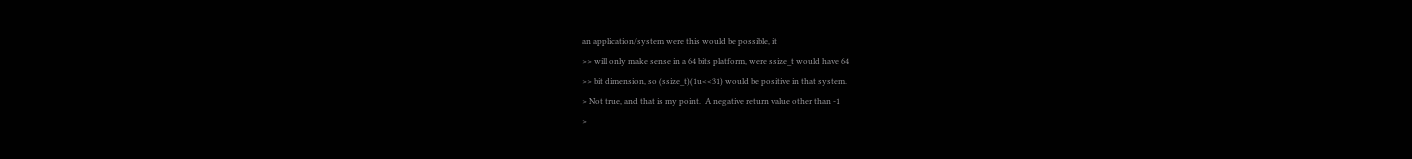an application/system were this would be possible, it
>> will only make sense in a 64 bits platform, were ssize_t would have 64
>> bit dimension, so (ssize_t)(1u<<31) would be positive in that system.
> Not true, and that is my point.  A negative return value other than -1
>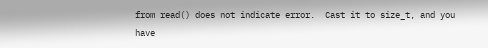from read() does not indicate error.  Cast it to size_t, and you have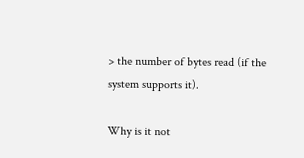> the number of bytes read (if the system supports it).

Why is it not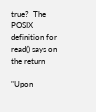true?  The POSIX definition for read() says on the return

"Upon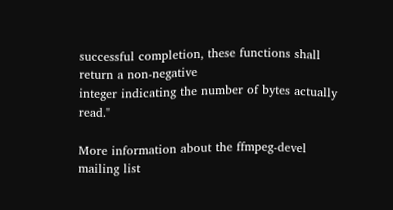successful completion, these functions shall return a non-negative
integer indicating the number of bytes actually read."

More information about the ffmpeg-devel mailing list